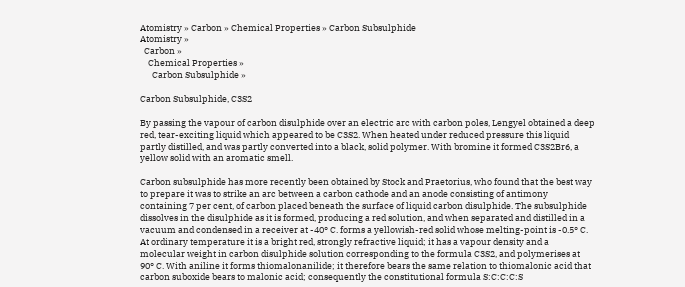Atomistry » Carbon » Chemical Properties » Carbon Subsulphide
Atomistry »
  Carbon »
    Chemical Properties »
      Carbon Subsulphide »

Carbon Subsulphide, C3S2

By passing the vapour of carbon disulphide over an electric arc with carbon poles, Lengyel obtained a deep red, tear-exciting liquid which appeared to be C3S2. When heated under reduced pressure this liquid partly distilled, and was partly converted into a black, solid polymer. With bromine it formed C3S2Br6, a yellow solid with an aromatic smell.

Carbon subsulphide has more recently been obtained by Stock and Praetorius, who found that the best way to prepare it was to strike an arc between a carbon cathode and an anode consisting of antimony containing 7 per cent, of carbon placed beneath the surface of liquid carbon disulphide. The subsulphide dissolves in the disulphide as it is formed, producing a red solution, and when separated and distilled in a vacuum and condensed in a receiver at -40° C. forms a yellowish-red solid whose melting-point is -0.5° C. At ordinary temperature it is a bright red, strongly refractive liquid; it has a vapour density and a molecular weight in carbon disulphide solution corresponding to the formula C3S2, and polymerises at 90° C. With aniline it forms thiomalonanilide; it therefore bears the same relation to thiomalonic acid that carbon suboxide bears to malonic acid; consequently the constitutional formula S:C:C:C:S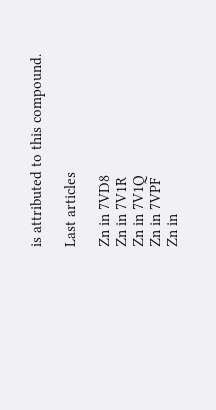is attributed to this compound.

Last articles

Zn in 7VD8
Zn in 7V1R
Zn in 7V1Q
Zn in 7VPF
Zn in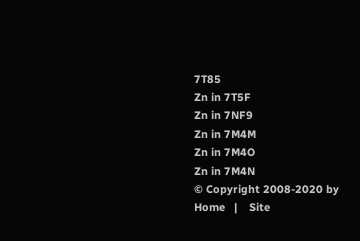7T85
Zn in 7T5F
Zn in 7NF9
Zn in 7M4M
Zn in 7M4O
Zn in 7M4N
© Copyright 2008-2020 by
Home   |    Site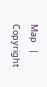Map   |    Copyright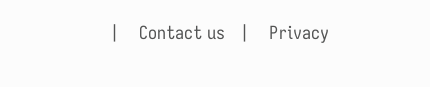|    Contact us   |    Privacy